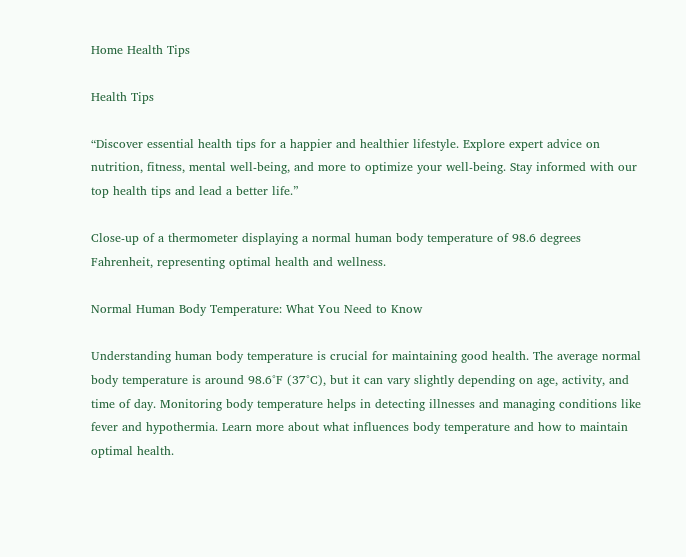Home Health Tips

Health Tips

“Discover essential health tips for a happier and healthier lifestyle. Explore expert advice on nutrition, fitness, mental well-being, and more to optimize your well-being. Stay informed with our top health tips and lead a better life.”

Close-up of a thermometer displaying a normal human body temperature of 98.6 degrees Fahrenheit, representing optimal health and wellness.

Normal Human Body Temperature: What You Need to Know

Understanding human body temperature is crucial for maintaining good health. The average normal body temperature is around 98.6°F (37°C), but it can vary slightly depending on age, activity, and time of day. Monitoring body temperature helps in detecting illnesses and managing conditions like fever and hypothermia. Learn more about what influences body temperature and how to maintain optimal health.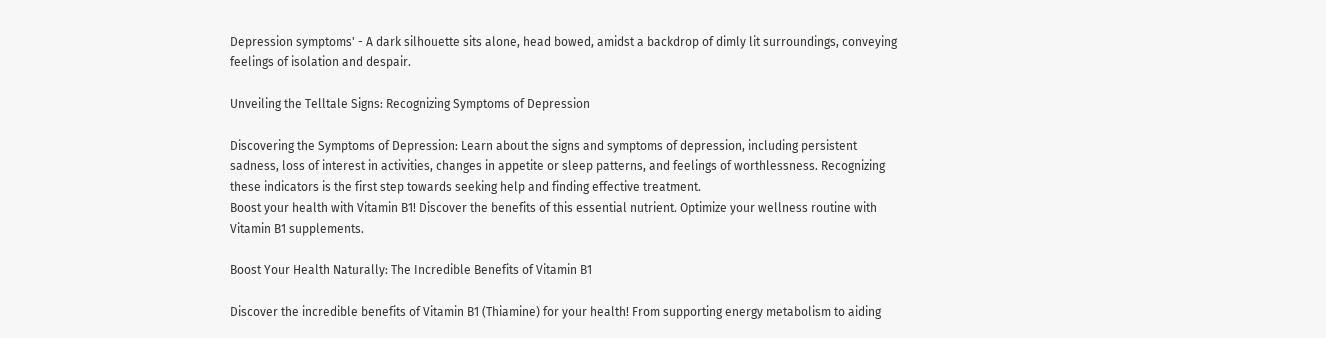Depression symptoms' - A dark silhouette sits alone, head bowed, amidst a backdrop of dimly lit surroundings, conveying feelings of isolation and despair.

Unveiling the Telltale Signs: Recognizing Symptoms of Depression

Discovering the Symptoms of Depression: Learn about the signs and symptoms of depression, including persistent sadness, loss of interest in activities, changes in appetite or sleep patterns, and feelings of worthlessness. Recognizing these indicators is the first step towards seeking help and finding effective treatment.
Boost your health with Vitamin B1! Discover the benefits of this essential nutrient. Optimize your wellness routine with Vitamin B1 supplements.

Boost Your Health Naturally: The Incredible Benefits of Vitamin B1

Discover the incredible benefits of Vitamin B1 (Thiamine) for your health! From supporting energy metabolism to aiding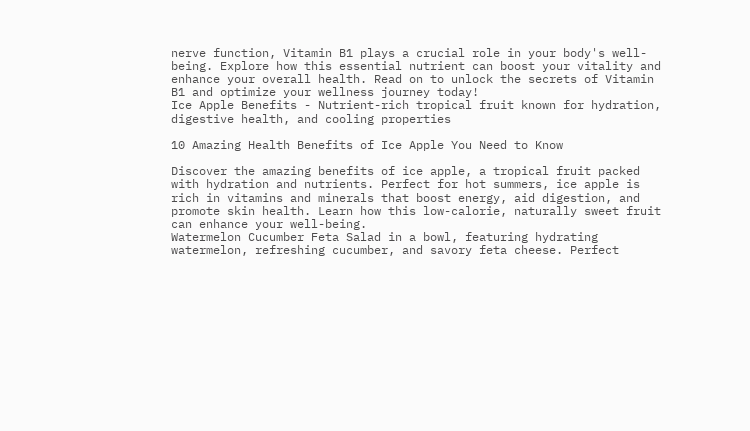nerve function, Vitamin B1 plays a crucial role in your body's well-being. Explore how this essential nutrient can boost your vitality and enhance your overall health. Read on to unlock the secrets of Vitamin B1 and optimize your wellness journey today!
Ice Apple Benefits - Nutrient-rich tropical fruit known for hydration, digestive health, and cooling properties

10 Amazing Health Benefits of Ice Apple You Need to Know

Discover the amazing benefits of ice apple, a tropical fruit packed with hydration and nutrients. Perfect for hot summers, ice apple is rich in vitamins and minerals that boost energy, aid digestion, and promote skin health. Learn how this low-calorie, naturally sweet fruit can enhance your well-being.
Watermelon Cucumber Feta Salad in a bowl, featuring hydrating watermelon, refreshing cucumber, and savory feta cheese. Perfect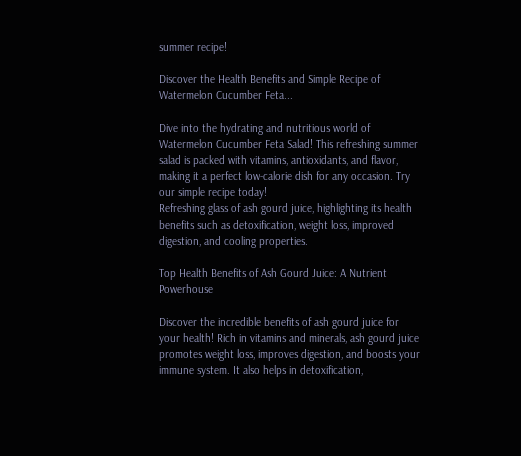summer recipe!

Discover the Health Benefits and Simple Recipe of Watermelon Cucumber Feta...

Dive into the hydrating and nutritious world of Watermelon Cucumber Feta Salad! This refreshing summer salad is packed with vitamins, antioxidants, and flavor, making it a perfect low-calorie dish for any occasion. Try our simple recipe today!
Refreshing glass of ash gourd juice, highlighting its health benefits such as detoxification, weight loss, improved digestion, and cooling properties.

Top Health Benefits of Ash Gourd Juice: A Nutrient Powerhouse

Discover the incredible benefits of ash gourd juice for your health! Rich in vitamins and minerals, ash gourd juice promotes weight loss, improves digestion, and boosts your immune system. It also helps in detoxification,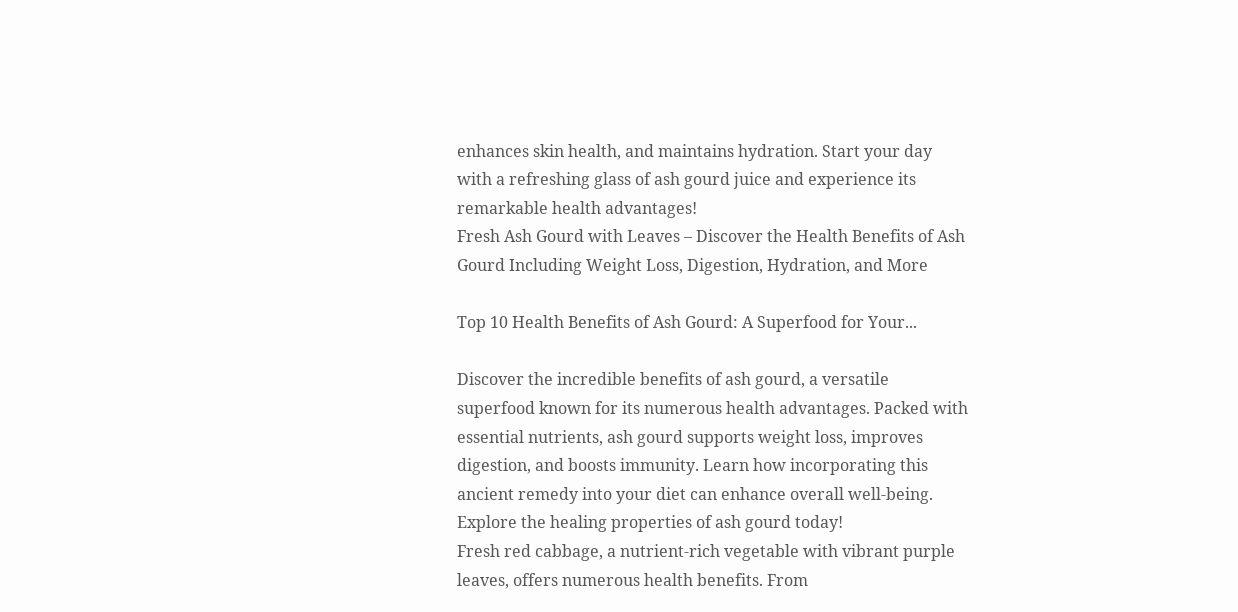enhances skin health, and maintains hydration. Start your day with a refreshing glass of ash gourd juice and experience its remarkable health advantages!
Fresh Ash Gourd with Leaves – Discover the Health Benefits of Ash Gourd Including Weight Loss, Digestion, Hydration, and More

Top 10 Health Benefits of Ash Gourd: A Superfood for Your...

Discover the incredible benefits of ash gourd, a versatile superfood known for its numerous health advantages. Packed with essential nutrients, ash gourd supports weight loss, improves digestion, and boosts immunity. Learn how incorporating this ancient remedy into your diet can enhance overall well-being. Explore the healing properties of ash gourd today!
Fresh red cabbage, a nutrient-rich vegetable with vibrant purple leaves, offers numerous health benefits. From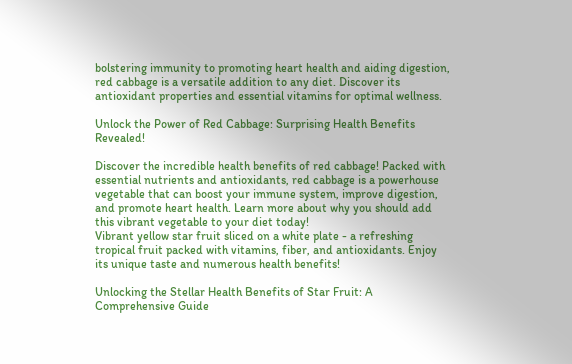bolstering immunity to promoting heart health and aiding digestion, red cabbage is a versatile addition to any diet. Discover its antioxidant properties and essential vitamins for optimal wellness.

Unlock the Power of Red Cabbage: Surprising Health Benefits Revealed!

Discover the incredible health benefits of red cabbage! Packed with essential nutrients and antioxidants, red cabbage is a powerhouse vegetable that can boost your immune system, improve digestion, and promote heart health. Learn more about why you should add this vibrant vegetable to your diet today!
Vibrant yellow star fruit sliced on a white plate - a refreshing tropical fruit packed with vitamins, fiber, and antioxidants. Enjoy its unique taste and numerous health benefits!

Unlocking the Stellar Health Benefits of Star Fruit: A Comprehensive Guide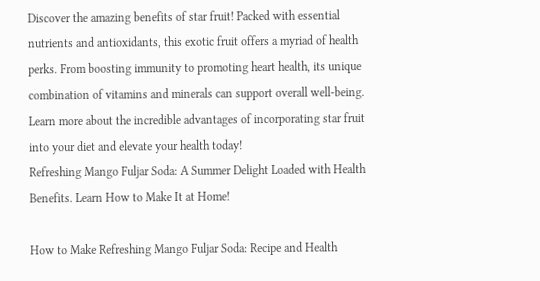Discover the amazing benefits of star fruit! Packed with essential nutrients and antioxidants, this exotic fruit offers a myriad of health perks. From boosting immunity to promoting heart health, its unique combination of vitamins and minerals can support overall well-being. Learn more about the incredible advantages of incorporating star fruit into your diet and elevate your health today!
Refreshing Mango Fuljar Soda: A Summer Delight Loaded with Health Benefits. Learn How to Make It at Home!

How to Make Refreshing Mango Fuljar Soda: Recipe and Health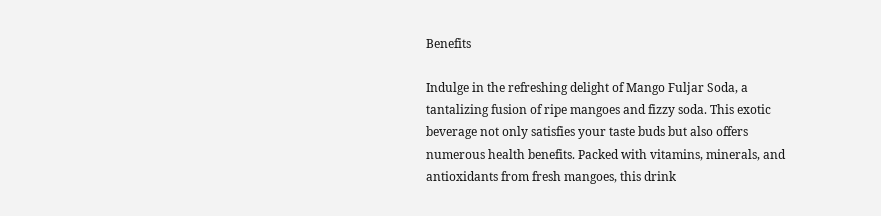Benefits

Indulge in the refreshing delight of Mango Fuljar Soda, a tantalizing fusion of ripe mangoes and fizzy soda. This exotic beverage not only satisfies your taste buds but also offers numerous health benefits. Packed with vitamins, minerals, and antioxidants from fresh mangoes, this drink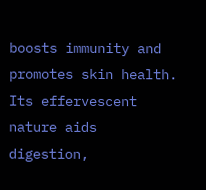boosts immunity and promotes skin health. Its effervescent nature aids digestion,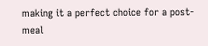making it a perfect choice for a post-meal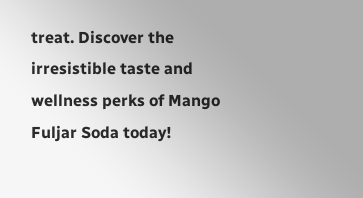treat. Discover the irresistible taste and wellness perks of Mango Fuljar Soda today!